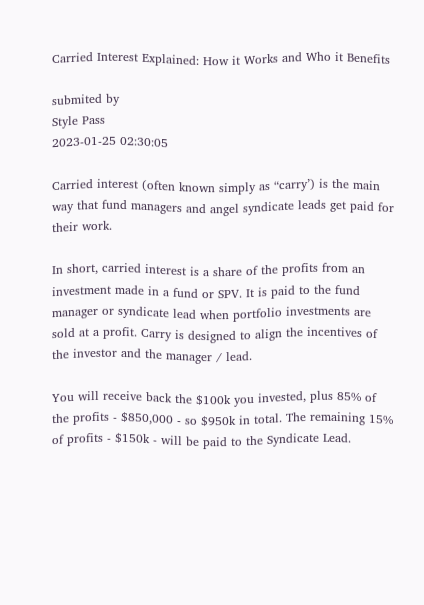Carried Interest Explained: How it Works and Who it Benefits

submited by
Style Pass
2023-01-25 02:30:05

Carried interest (often known simply as “carry’) is the main way that fund managers and angel syndicate leads get paid for their work.

In short, carried interest is a share of the profits from an investment made in a fund or SPV. It is paid to the fund manager or syndicate lead when portfolio investments are sold at a profit. Carry is designed to align the incentives of the investor and the manager / lead.

You will receive back the $100k you invested, plus 85% of the profits - $850,000 - so $950k in total. The remaining 15% of profits - $150k - will be paid to the Syndicate Lead.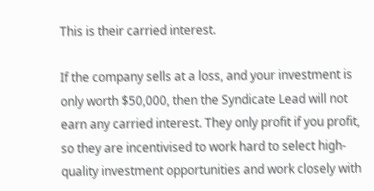This is their carried interest.

If the company sells at a loss, and your investment is only worth $50,000, then the Syndicate Lead will not earn any carried interest. They only profit if you profit, so they are incentivised to work hard to select high-quality investment opportunities and work closely with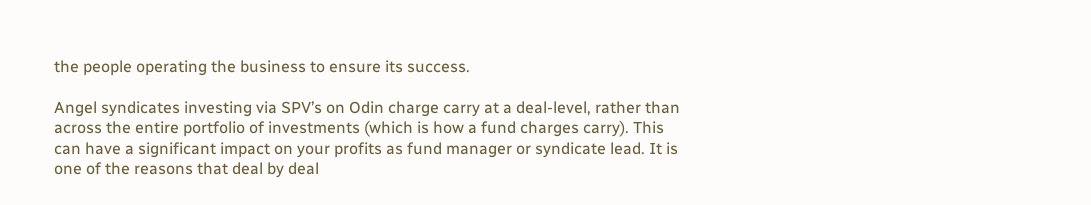the people operating the business to ensure its success.

Angel syndicates investing via SPV’s on Odin charge carry at a deal-level, rather than across the entire portfolio of investments (which is how a fund charges carry). This can have a significant impact on your profits as fund manager or syndicate lead. It is one of the reasons that deal by deal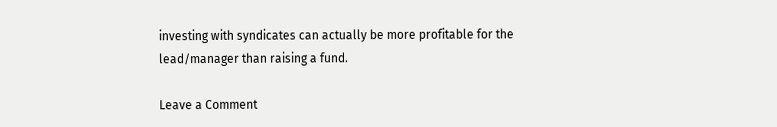investing with syndicates can actually be more profitable for the lead/manager than raising a fund.

Leave a Comment